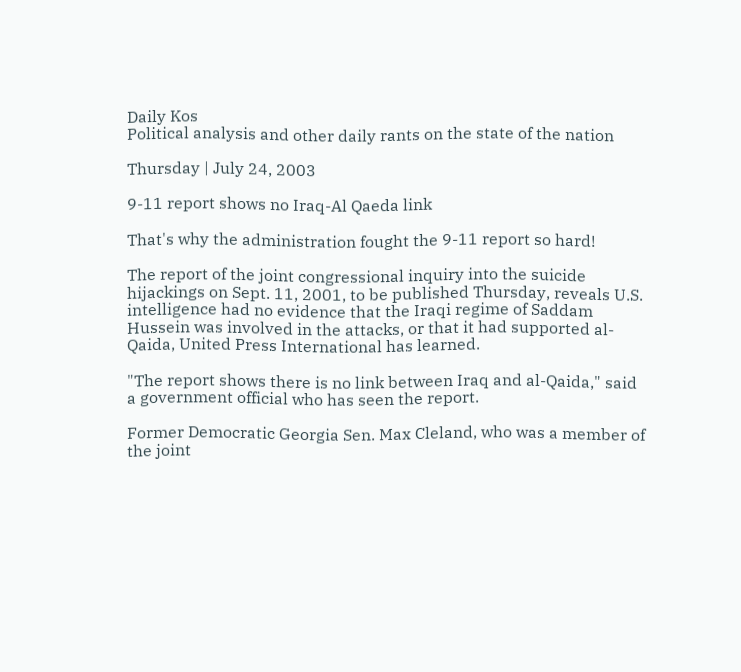Daily Kos
Political analysis and other daily rants on the state of the nation

Thursday | July 24, 2003

9-11 report shows no Iraq-Al Qaeda link

That's why the administration fought the 9-11 report so hard!

The report of the joint congressional inquiry into the suicide hijackings on Sept. 11, 2001, to be published Thursday, reveals U.S. intelligence had no evidence that the Iraqi regime of Saddam Hussein was involved in the attacks, or that it had supported al-Qaida, United Press International has learned.

"The report shows there is no link between Iraq and al-Qaida," said a government official who has seen the report.

Former Democratic Georgia Sen. Max Cleland, who was a member of the joint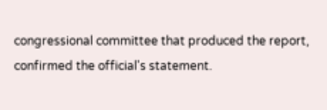congressional committee that produced the report, confirmed the official's statement.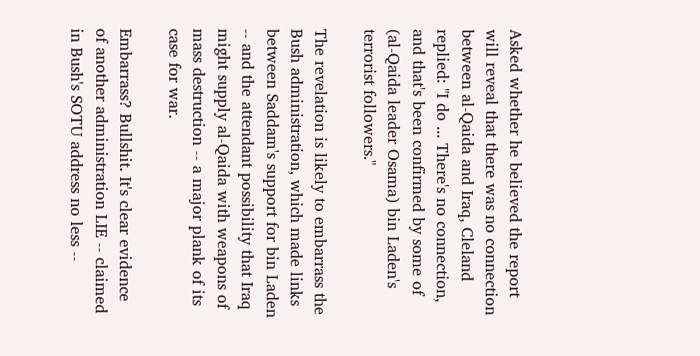Asked whether he believed the report will reveal that there was no connection between al-Qaida and Iraq, Cleland replied: "I do ... There's no connection, and that's been confirmed by some of (al-Qaida leader Osama) bin Laden's terrorist followers."

The revelation is likely to embarrass the Bush administration, which made links between Saddam's support for bin Laden -- and the attendant possibility that Iraq might supply al-Qaida with weapons of mass destruction -- a major plank of its case for war.

Embarrass? Bullshit. It's clear evidence of another administration LIE -- claimed in Bush's SOTU address no less --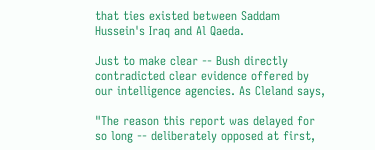that ties existed between Saddam Hussein's Iraq and Al Qaeda.

Just to make clear -- Bush directly contradicted clear evidence offered by our intelligence agencies. As Cleland says,

"The reason this report was delayed for so long -- deliberately opposed at first,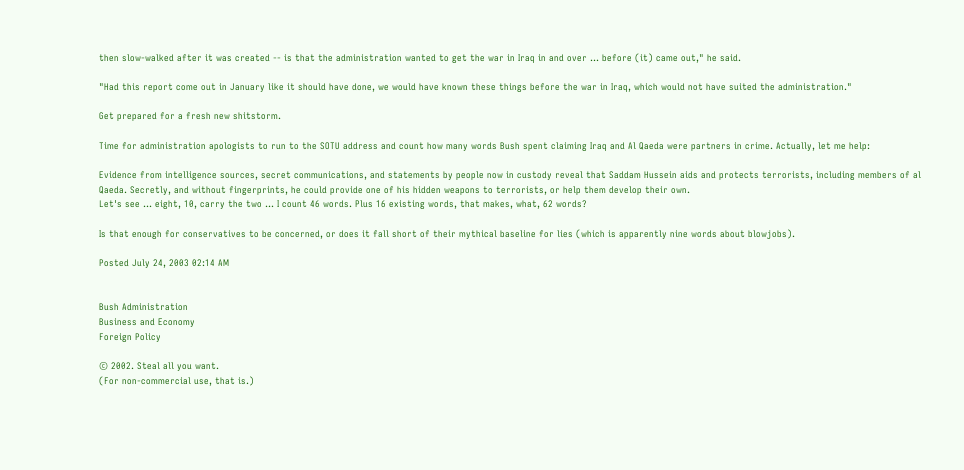then slow-walked after it was created -- is that the administration wanted to get the war in Iraq in and over ... before (it) came out," he said.

"Had this report come out in January like it should have done, we would have known these things before the war in Iraq, which would not have suited the administration."

Get prepared for a fresh new shitstorm.

Time for administration apologists to run to the SOTU address and count how many words Bush spent claiming Iraq and Al Qaeda were partners in crime. Actually, let me help:

Evidence from intelligence sources, secret communications, and statements by people now in custody reveal that Saddam Hussein aids and protects terrorists, including members of al Qaeda. Secretly, and without fingerprints, he could provide one of his hidden weapons to terrorists, or help them develop their own.
Let's see ... eight, 10, carry the two ... I count 46 words. Plus 16 existing words, that makes, what, 62 words?

Is that enough for conservatives to be concerned, or does it fall short of their mythical baseline for lies (which is apparently nine words about blowjobs).

Posted July 24, 2003 02:14 AM


Bush Administration
Business and Economy
Foreign Policy

© 2002. Steal all you want.
(For non-commercial use, that is.)